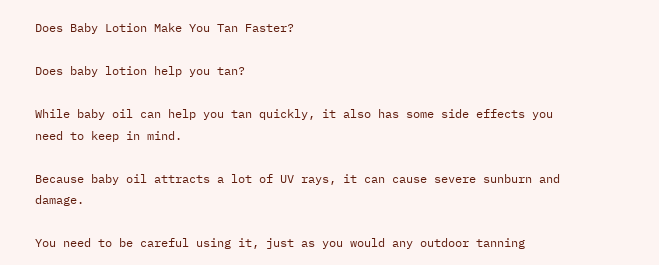Does Baby Lotion Make You Tan Faster?

Does baby lotion help you tan?

While baby oil can help you tan quickly, it also has some side effects you need to keep in mind.

Because baby oil attracts a lot of UV rays, it can cause severe sunburn and damage.

You need to be careful using it, just as you would any outdoor tanning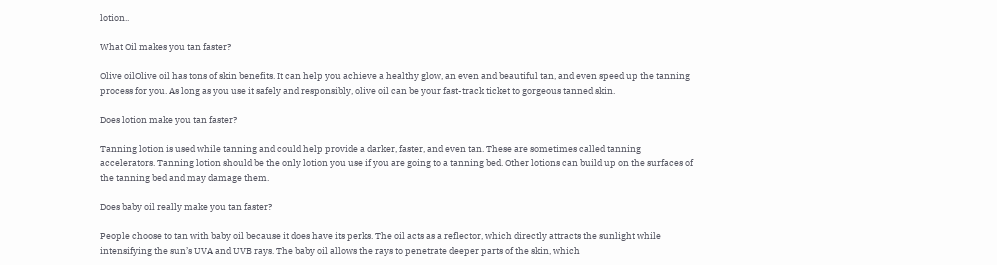lotion..

What Oil makes you tan faster?

Olive oilOlive oil has tons of skin benefits. It can help you achieve a healthy glow, an even and beautiful tan, and even speed up the tanning process for you. As long as you use it safely and responsibly, olive oil can be your fast-track ticket to gorgeous tanned skin.

Does lotion make you tan faster?

Tanning lotion is used while tanning and could help provide a darker, faster, and even tan. These are sometimes called tanning accelerators. Tanning lotion should be the only lotion you use if you are going to a tanning bed. Other lotions can build up on the surfaces of the tanning bed and may damage them.

Does baby oil really make you tan faster?

People choose to tan with baby oil because it does have its perks. The oil acts as a reflector, which directly attracts the sunlight while intensifying the sun’s UVA and UVB rays. The baby oil allows the rays to penetrate deeper parts of the skin, which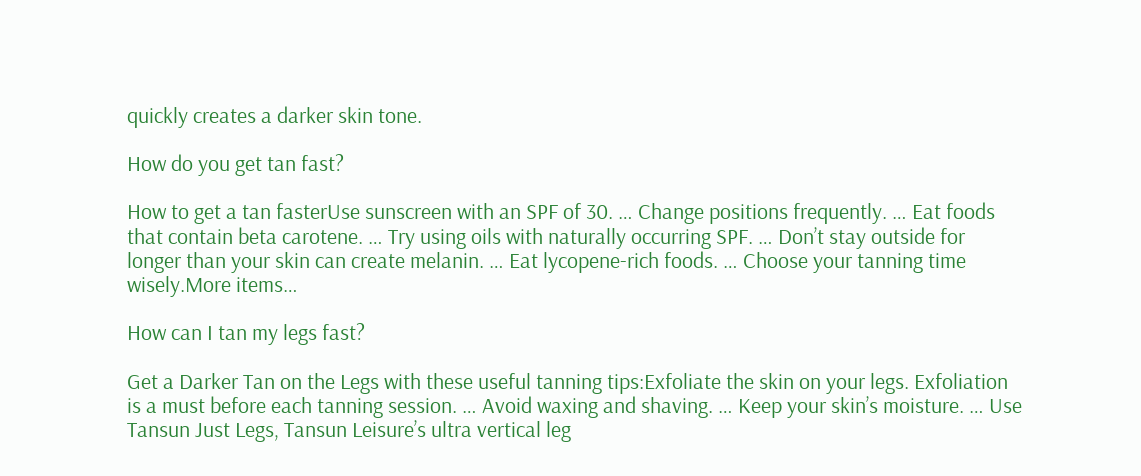quickly creates a darker skin tone.

How do you get tan fast?

How to get a tan fasterUse sunscreen with an SPF of 30. … Change positions frequently. … Eat foods that contain beta carotene. … Try using oils with naturally occurring SPF. … Don’t stay outside for longer than your skin can create melanin. … Eat lycopene-rich foods. … Choose your tanning time wisely.More items…

How can I tan my legs fast?

Get a Darker Tan on the Legs with these useful tanning tips:Exfoliate the skin on your legs. Exfoliation is a must before each tanning session. … Avoid waxing and shaving. … Keep your skin’s moisture. … Use Tansun Just Legs, Tansun Leisure’s ultra vertical leg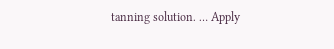tanning solution. … Apply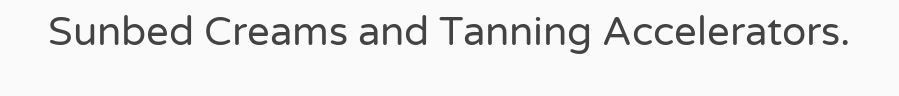Sunbed Creams and Tanning Accelerators.